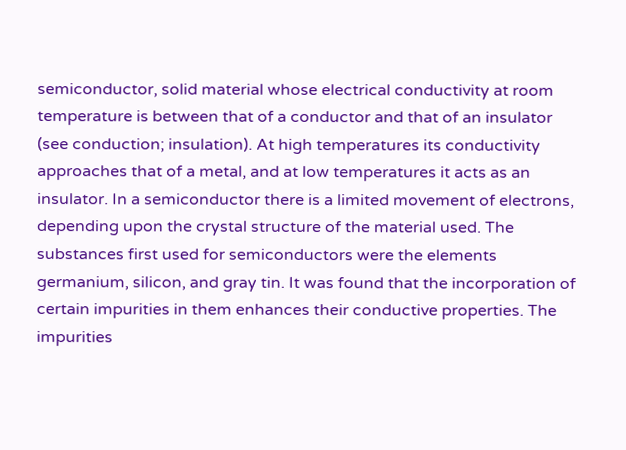semiconductor, solid material whose electrical conductivity at room temperature is between that of a conductor and that of an insulator (see conduction; insulation). At high temperatures its conductivity approaches that of a metal, and at low temperatures it acts as an insulator. In a semiconductor there is a limited movement of electrons, depending upon the crystal structure of the material used. The substances first used for semiconductors were the elements germanium, silicon, and gray tin. It was found that the incorporation of certain impurities in them enhances their conductive properties. The impurities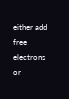either add free electrons or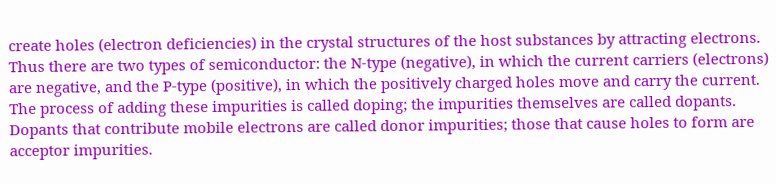create holes (electron deficiencies) in the crystal structures of the host substances by attracting electrons. Thus there are two types of semiconductor: the N-type (negative), in which the current carriers (electrons) are negative, and the P-type (positive), in which the positively charged holes move and carry the current. The process of adding these impurities is called doping; the impurities themselves are called dopants. Dopants that contribute mobile electrons are called donor impurities; those that cause holes to form are acceptor impurities.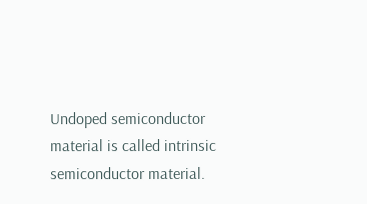Undoped semiconductor material is called intrinsic semiconductor material.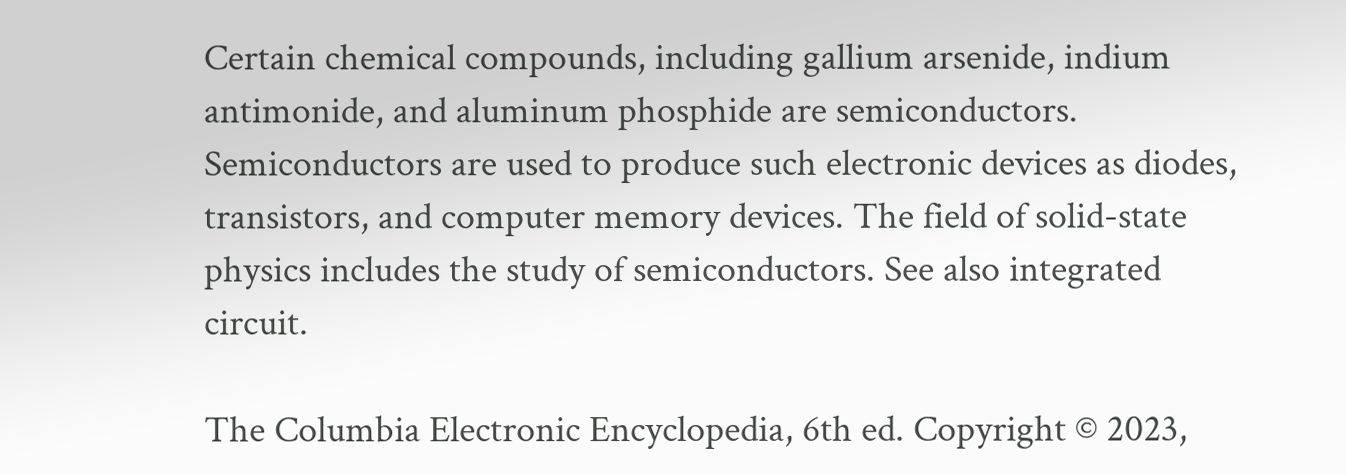Certain chemical compounds, including gallium arsenide, indium antimonide, and aluminum phosphide are semiconductors. Semiconductors are used to produce such electronic devices as diodes, transistors, and computer memory devices. The field of solid-state physics includes the study of semiconductors. See also integrated circuit.

The Columbia Electronic Encyclopedia, 6th ed. Copyright © 2023,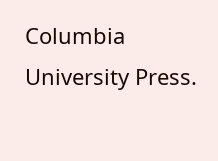Columbia University Press.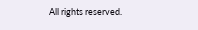All rights reserved.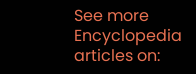See more Encyclopedia articles on: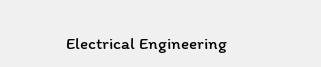Electrical Engineering